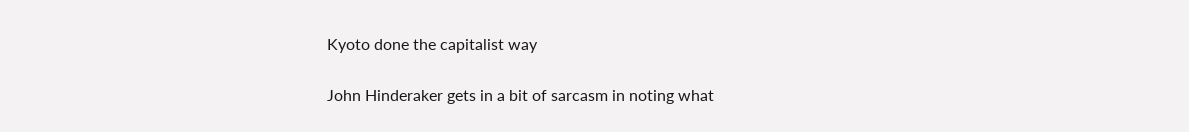Kyoto done the capitalist way

John Hinderaker gets in a bit of sarcasm in noting what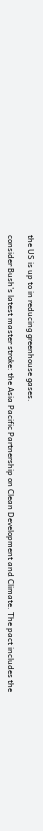the US is up to in reducing greenhouse gases.

consider Bush’s latest master stroke: the Asia Pacific Partnership on Clean Development and Climate. The pact includes the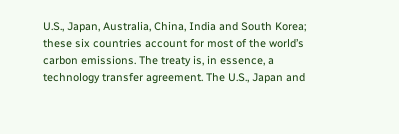U.S., Japan, Australia, China, India and South Korea; these six countries account for most of the world’s carbon emissions. The treaty is, in essence, a technology transfer agreement. The U.S., Japan and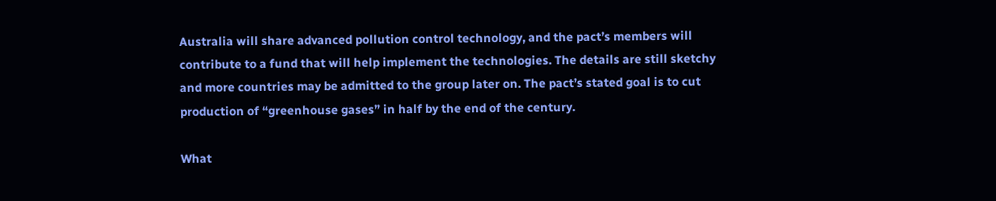Australia will share advanced pollution control technology, and the pact’s members will contribute to a fund that will help implement the technologies. The details are still sketchy and more countries may be admitted to the group later on. The pact’s stated goal is to cut production of “greenhouse gases” in half by the end of the century.

What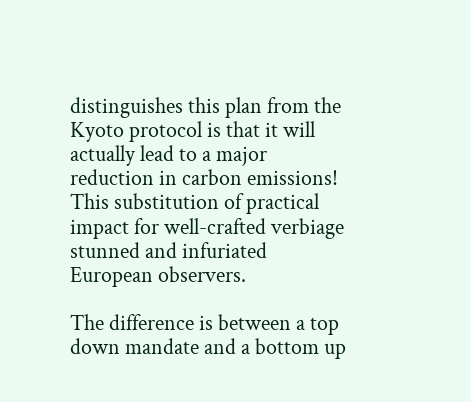distinguishes this plan from the Kyoto protocol is that it will actually lead to a major reduction in carbon emissions! This substitution of practical impact for well-crafted verbiage stunned and infuriated European observers.

The difference is between a top down mandate and a bottom up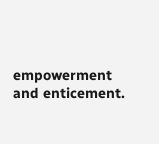empowerment and enticement.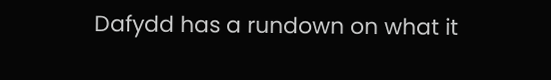Dafydd has a rundown on what it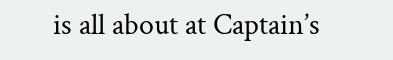is all about at Captain’s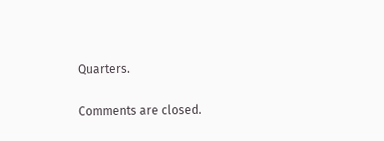Quarters.

Comments are closed.